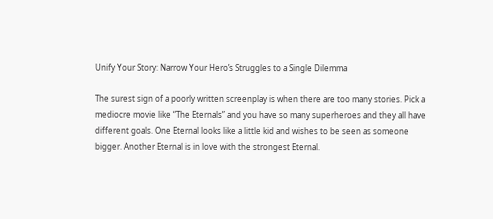Unify Your Story: Narrow Your Hero’s Struggles to a Single Dilemma

The surest sign of a poorly written screenplay is when there are too many stories. Pick a mediocre movie like “The Eternals” and you have so many superheroes and they all have different goals. One Eternal looks like a little kid and wishes to be seen as someone bigger. Another Eternal is in love with the strongest Eternal.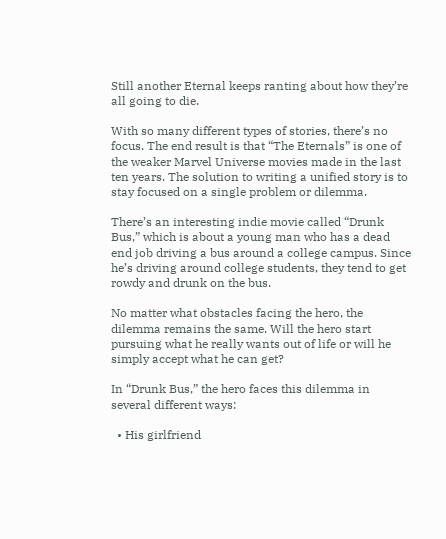Still another Eternal keeps ranting about how they’re all going to die.

With so many different types of stories, there’s no focus. The end result is that “The Eternals” is one of the weaker Marvel Universe movies made in the last ten years. The solution to writing a unified story is to stay focused on a single problem or dilemma.

There’s an interesting indie movie called “Drunk Bus,” which is about a young man who has a dead end job driving a bus around a college campus. Since he’s driving around college students, they tend to get rowdy and drunk on the bus.

No matter what obstacles facing the hero, the dilemma remains the same. Will the hero start pursuing what he really wants out of life or will he simply accept what he can get?

In “Drunk Bus,” the hero faces this dilemma in several different ways:

  • His girlfriend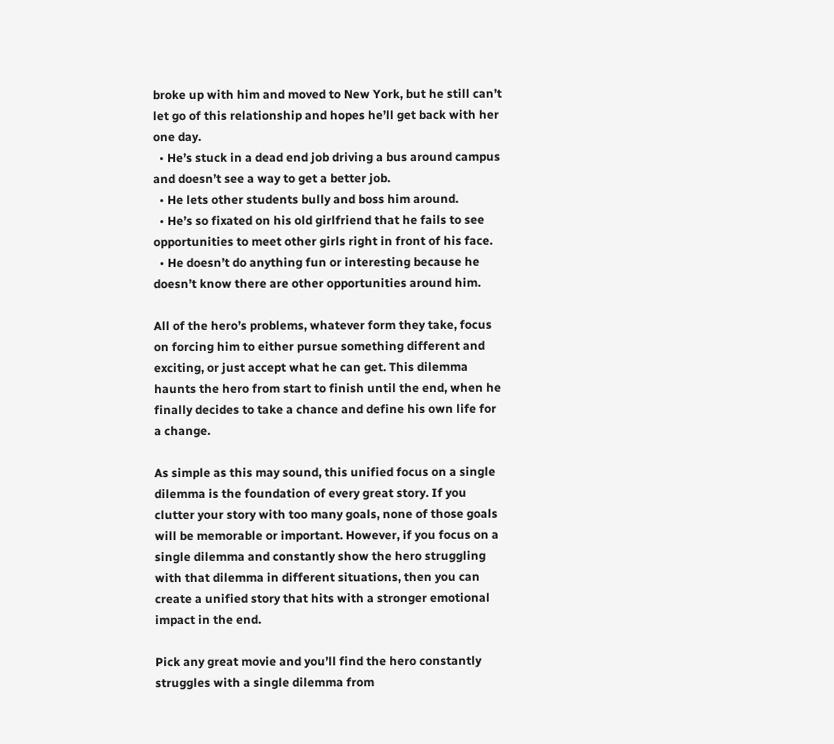broke up with him and moved to New York, but he still can’t let go of this relationship and hopes he’ll get back with her one day.
  • He’s stuck in a dead end job driving a bus around campus and doesn’t see a way to get a better job.
  • He lets other students bully and boss him around.
  • He’s so fixated on his old girlfriend that he fails to see opportunities to meet other girls right in front of his face.
  • He doesn’t do anything fun or interesting because he doesn’t know there are other opportunities around him.

All of the hero’s problems, whatever form they take, focus on forcing him to either pursue something different and exciting, or just accept what he can get. This dilemma haunts the hero from start to finish until the end, when he finally decides to take a chance and define his own life for a change.

As simple as this may sound, this unified focus on a single dilemma is the foundation of every great story. If you clutter your story with too many goals, none of those goals will be memorable or important. However, if you focus on a single dilemma and constantly show the hero struggling with that dilemma in different situations, then you can create a unified story that hits with a stronger emotional impact in the end.

Pick any great movie and you’ll find the hero constantly struggles with a single dilemma from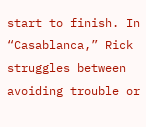start to finish. In “Casablanca,” Rick struggles between avoiding trouble or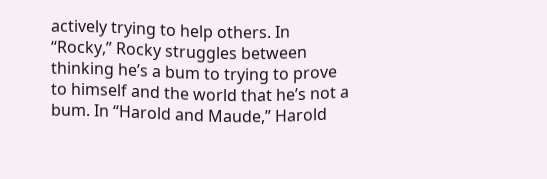actively trying to help others. In “Rocky,” Rocky struggles between thinking he’s a bum to trying to prove to himself and the world that he’s not a bum. In “Harold and Maude,” Harold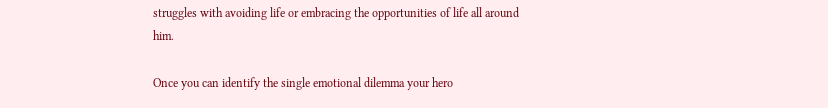struggles with avoiding life or embracing the opportunities of life all around him.

Once you can identify the single emotional dilemma your hero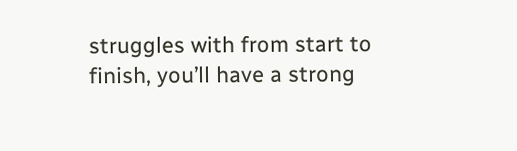struggles with from start to finish, you’ll have a strong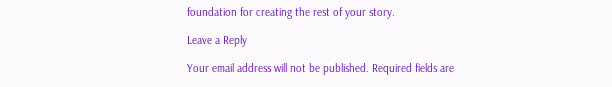foundation for creating the rest of your story.

Leave a Reply

Your email address will not be published. Required fields are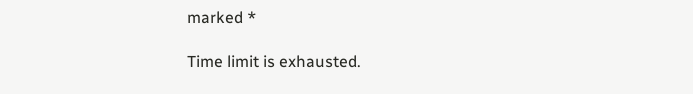marked *

Time limit is exhausted.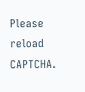Please reload CAPTCHA.